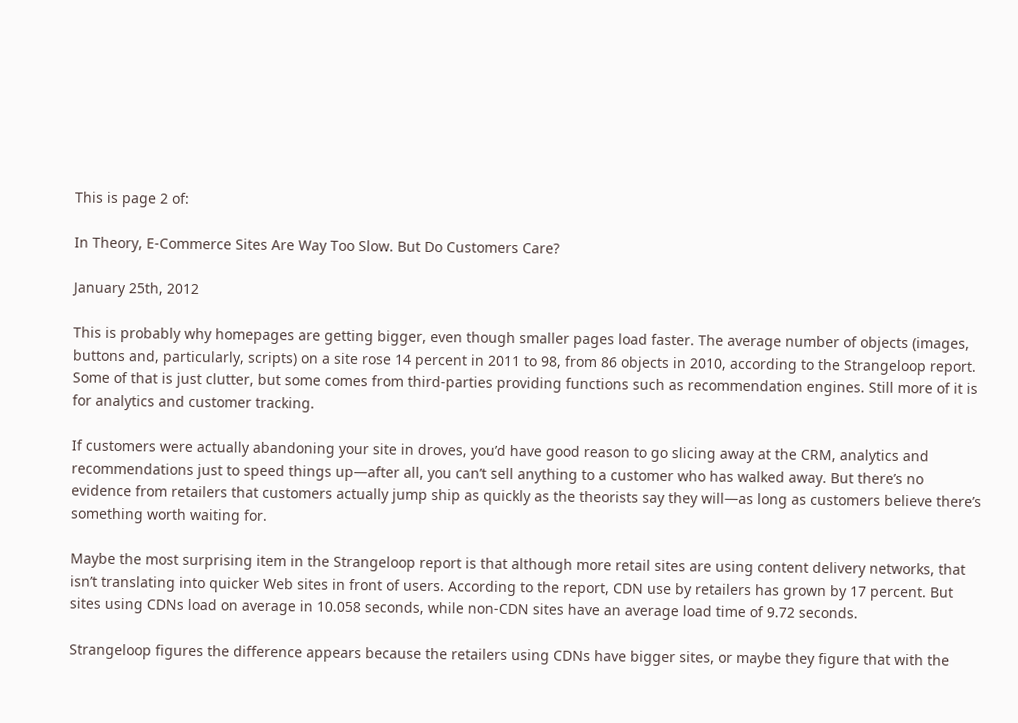This is page 2 of:

In Theory, E-Commerce Sites Are Way Too Slow. But Do Customers Care?

January 25th, 2012

This is probably why homepages are getting bigger, even though smaller pages load faster. The average number of objects (images, buttons and, particularly, scripts) on a site rose 14 percent in 2011 to 98, from 86 objects in 2010, according to the Strangeloop report. Some of that is just clutter, but some comes from third-parties providing functions such as recommendation engines. Still more of it is for analytics and customer tracking.

If customers were actually abandoning your site in droves, you’d have good reason to go slicing away at the CRM, analytics and recommendations just to speed things up—after all, you can’t sell anything to a customer who has walked away. But there’s no evidence from retailers that customers actually jump ship as quickly as the theorists say they will—as long as customers believe there’s something worth waiting for.

Maybe the most surprising item in the Strangeloop report is that although more retail sites are using content delivery networks, that isn’t translating into quicker Web sites in front of users. According to the report, CDN use by retailers has grown by 17 percent. But sites using CDNs load on average in 10.058 seconds, while non-CDN sites have an average load time of 9.72 seconds.

Strangeloop figures the difference appears because the retailers using CDNs have bigger sites, or maybe they figure that with the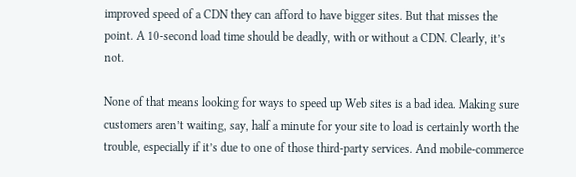improved speed of a CDN they can afford to have bigger sites. But that misses the point. A 10-second load time should be deadly, with or without a CDN. Clearly, it’s not.

None of that means looking for ways to speed up Web sites is a bad idea. Making sure customers aren’t waiting, say, half a minute for your site to load is certainly worth the trouble, especially if it’s due to one of those third-party services. And mobile-commerce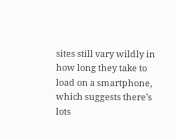sites still vary wildly in how long they take to load on a smartphone, which suggests there’s lots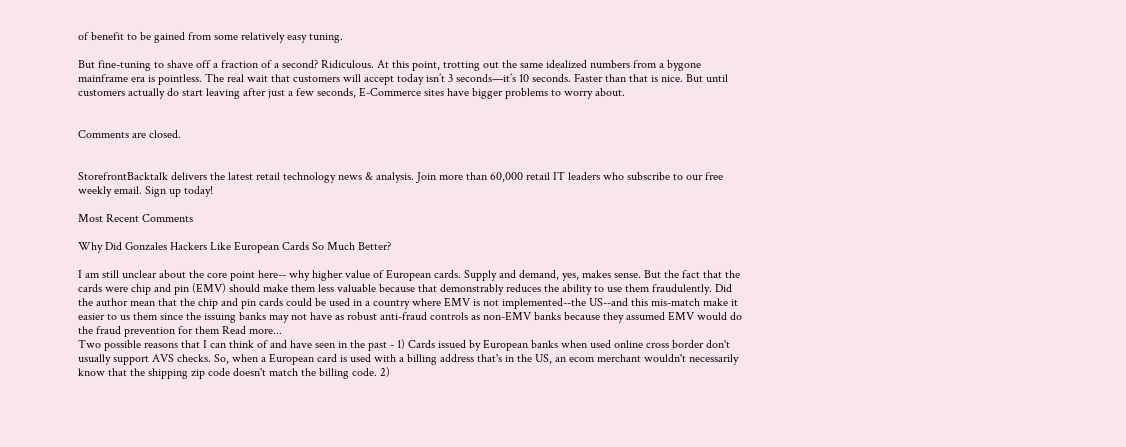of benefit to be gained from some relatively easy tuning.

But fine-tuning to shave off a fraction of a second? Ridiculous. At this point, trotting out the same idealized numbers from a bygone mainframe era is pointless. The real wait that customers will accept today isn’t 3 seconds—it’s 10 seconds. Faster than that is nice. But until customers actually do start leaving after just a few seconds, E-Commerce sites have bigger problems to worry about.


Comments are closed.


StorefrontBacktalk delivers the latest retail technology news & analysis. Join more than 60,000 retail IT leaders who subscribe to our free weekly email. Sign up today!

Most Recent Comments

Why Did Gonzales Hackers Like European Cards So Much Better?

I am still unclear about the core point here-- why higher value of European cards. Supply and demand, yes, makes sense. But the fact that the cards were chip and pin (EMV) should make them less valuable because that demonstrably reduces the ability to use them fraudulently. Did the author mean that the chip and pin cards could be used in a country where EMV is not implemented--the US--and this mis-match make it easier to us them since the issuing banks may not have as robust anti-fraud controls as non-EMV banks because they assumed EMV would do the fraud prevention for them Read more...
Two possible reasons that I can think of and have seen in the past - 1) Cards issued by European banks when used online cross border don't usually support AVS checks. So, when a European card is used with a billing address that's in the US, an ecom merchant wouldn't necessarily know that the shipping zip code doesn't match the billing code. 2)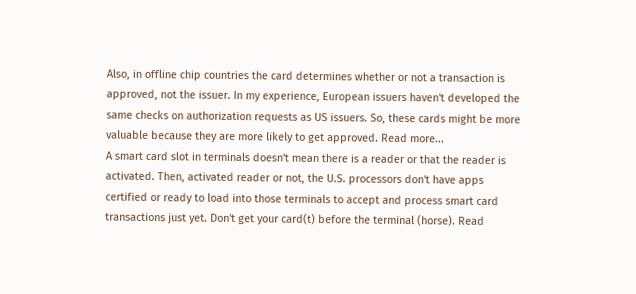Also, in offline chip countries the card determines whether or not a transaction is approved, not the issuer. In my experience, European issuers haven't developed the same checks on authorization requests as US issuers. So, these cards might be more valuable because they are more likely to get approved. Read more...
A smart card slot in terminals doesn't mean there is a reader or that the reader is activated. Then, activated reader or not, the U.S. processors don't have apps certified or ready to load into those terminals to accept and process smart card transactions just yet. Don't get your card(t) before the terminal (horse). Read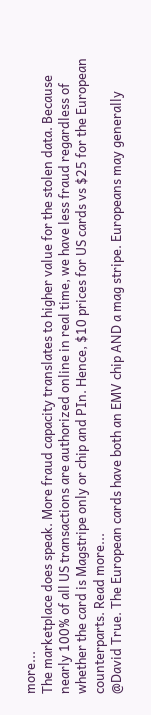more...
The marketplace does speak. More fraud capacity translates to higher value for the stolen data. Because nearly 100% of all US transactions are authorized online in real time, we have less fraud regardless of whether the card is Magstripe only or chip and PIn. Hence, $10 prices for US cards vs $25 for the European counterparts. Read more...
@David True. The European cards have both an EMV chip AND a mag stripe. Europeans may generally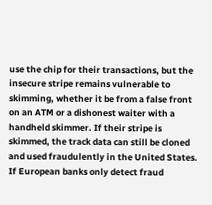use the chip for their transactions, but the insecure stripe remains vulnerable to skimming, whether it be from a false front on an ATM or a dishonest waiter with a handheld skimmer. If their stripe is skimmed, the track data can still be cloned and used fraudulently in the United States. If European banks only detect fraud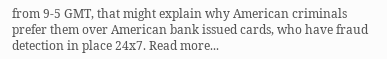from 9-5 GMT, that might explain why American criminals prefer them over American bank issued cards, who have fraud detection in place 24x7. Read more...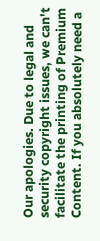Our apologies. Due to legal and security copyright issues, we can't facilitate the printing of Premium Content. If you absolutely need a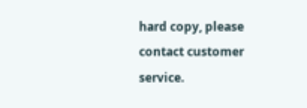hard copy, please contact customer service.